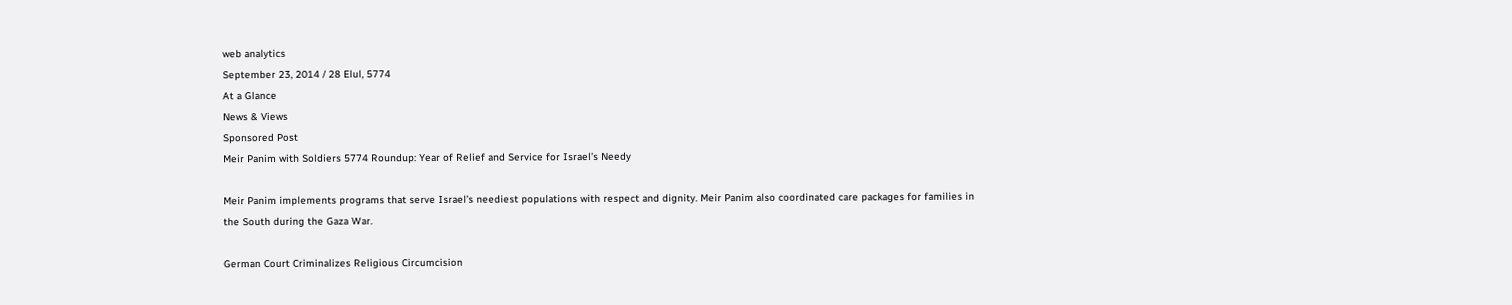web analytics
September 23, 2014 / 28 Elul, 5774
At a Glance
News & Views
Sponsored Post
Meir Panim with Soldiers 5774 Roundup: Year of Relief and Service for Israel’s Needy

Meir Panim implements programs that serve Israel’s neediest populations with respect and dignity. Meir Panim also coordinated care packages for families in the South during the Gaza War.

German Court Criminalizes Religious Circumcision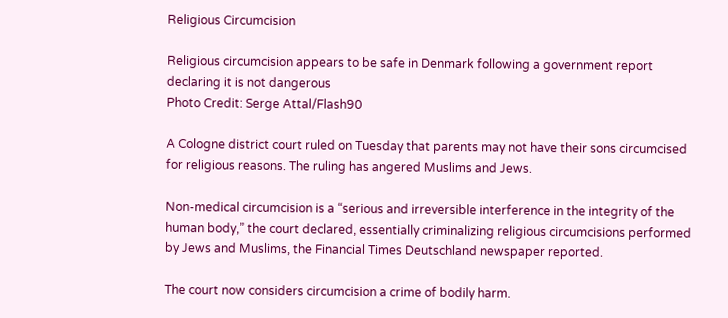Religious Circumcision

Religious circumcision appears to be safe in Denmark following a government report declaring it is not dangerous
Photo Credit: Serge Attal/Flash90

A Cologne district court ruled on Tuesday that parents may not have their sons circumcised for religious reasons. The ruling has angered Muslims and Jews.

Non-medical circumcision is a “serious and irreversible interference in the integrity of the human body,” the court declared, essentially criminalizing religious circumcisions performed by Jews and Muslims, the Financial Times Deutschland newspaper reported.

The court now considers circumcision a crime of bodily harm.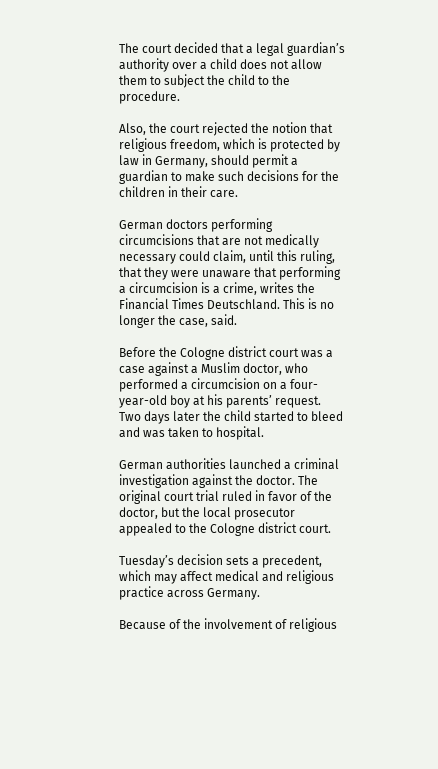The court decided that a legal guardian’s authority over a child does not allow them to subject the child to the procedure.

Also, the court rejected the notion that religious freedom, which is protected by law in Germany, should permit a guardian to make such decisions for the children in their care.

German doctors performing circumcisions that are not medically necessary could claim, until this ruling, that they were unaware that performing a circumcision is a crime, writes the Financial Times Deutschland. This is no longer the case, said.

Before the Cologne district court was a case against a Muslim doctor, who performed a circumcision on a four-year-old boy at his parents’ request. Two days later the child started to bleed and was taken to hospital.

German authorities launched a criminal investigation against the doctor. The original court trial ruled in favor of the doctor, but the local prosecutor appealed to the Cologne district court.

Tuesday’s decision sets a precedent, which may affect medical and religious practice across Germany.

Because of the involvement of religious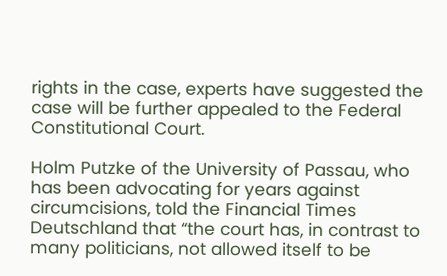rights in the case, experts have suggested the case will be further appealed to the Federal Constitutional Court.

Holm Putzke of the University of Passau, who has been advocating for years against circumcisions, told the Financial Times Deutschland that “the court has, in contrast to many politicians, not allowed itself to be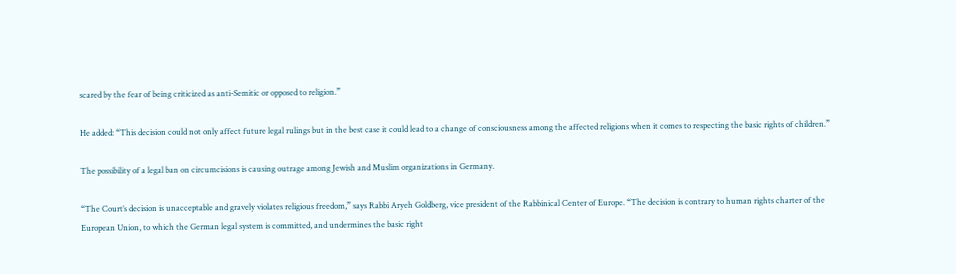scared by the fear of being criticized as anti-Semitic or opposed to religion.”

He added: “This decision could not only affect future legal rulings but in the best case it could lead to a change of consciousness among the affected religions when it comes to respecting the basic rights of children.”

The possibility of a legal ban on circumcisions is causing outrage among Jewish and Muslim organizations in Germany.

“The Court’s decision is unacceptable and gravely violates religious freedom,” says Rabbi Aryeh Goldberg, vice president of the Rabbinical Center of Europe. “The decision is contrary to human rights charter of the European Union, to which the German legal system is committed, and undermines the basic right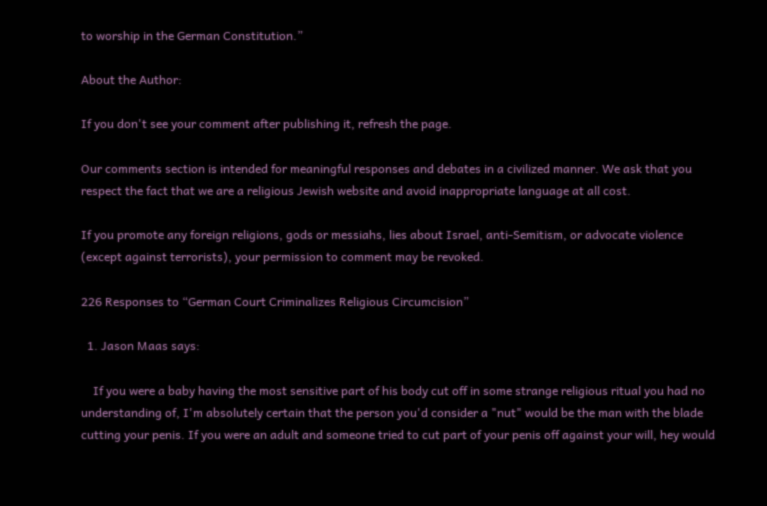to worship in the German Constitution.”

About the Author:

If you don't see your comment after publishing it, refresh the page.

Our comments section is intended for meaningful responses and debates in a civilized manner. We ask that you respect the fact that we are a religious Jewish website and avoid inappropriate language at all cost.

If you promote any foreign religions, gods or messiahs, lies about Israel, anti-Semitism, or advocate violence (except against terrorists), your permission to comment may be revoked.

226 Responses to “German Court Criminalizes Religious Circumcision”

  1. Jason Maas says:

    If you were a baby having the most sensitive part of his body cut off in some strange religious ritual you had no understanding of, I'm absolutely certain that the person you'd consider a "nut" would be the man with the blade cutting your penis. If you were an adult and someone tried to cut part of your penis off against your will, hey would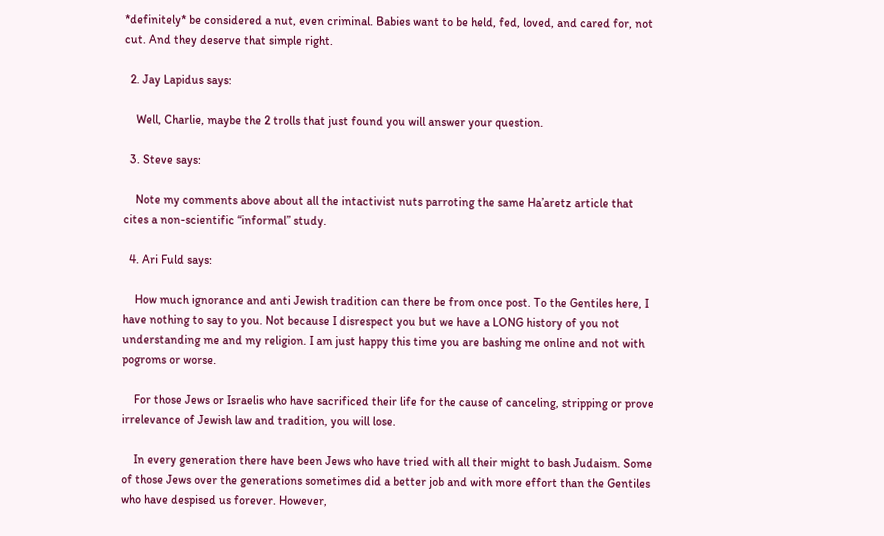*definitely* be considered a nut, even criminal. Babies want to be held, fed, loved, and cared for, not cut. And they deserve that simple right.

  2. Jay Lapidus says:

    Well, Charlie, maybe the 2 trolls that just found you will answer your question.

  3. Steve says:

    Note my comments above about all the intactivist nuts parroting the same Ha’aretz article that cites a non-scientific “informal” study.

  4. Ari Fuld says:

    How much ignorance and anti Jewish tradition can there be from once post. To the Gentiles here, I have nothing to say to you. Not because I disrespect you but we have a LONG history of you not understanding me and my religion. I am just happy this time you are bashing me online and not with pogroms or worse.

    For those Jews or Israelis who have sacrificed their life for the cause of canceling, stripping or prove irrelevance of Jewish law and tradition, you will lose.

    In every generation there have been Jews who have tried with all their might to bash Judaism. Some of those Jews over the generations sometimes did a better job and with more effort than the Gentiles who have despised us forever. However,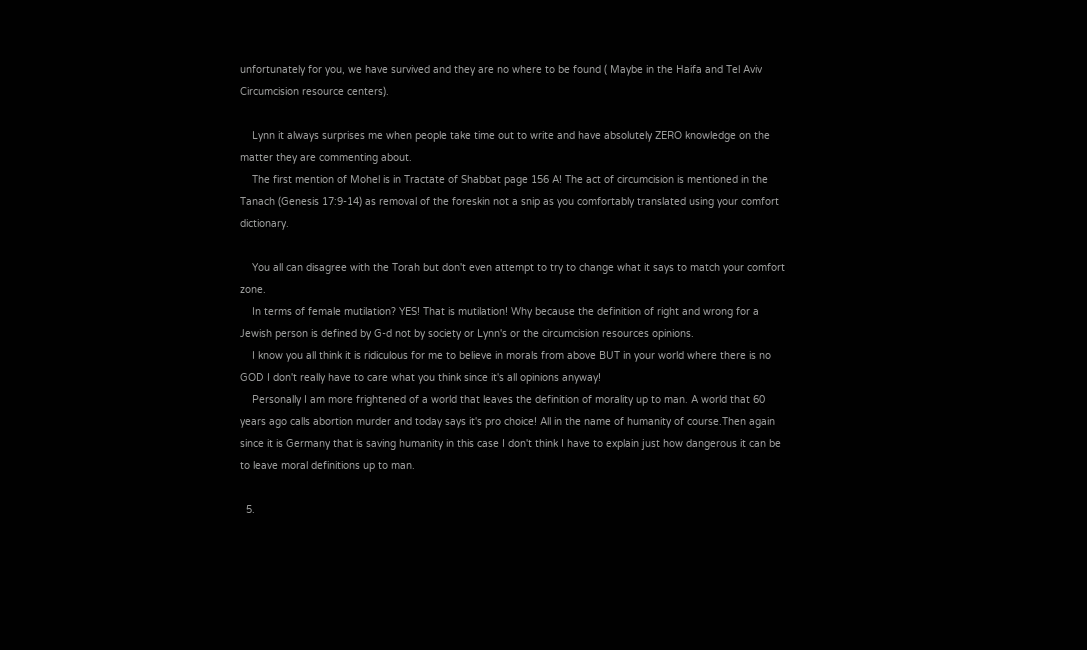unfortunately for you, we have survived and they are no where to be found ( Maybe in the Haifa and Tel Aviv Circumcision resource centers).

    Lynn it always surprises me when people take time out to write and have absolutely ZERO knowledge on the matter they are commenting about.
    The first mention of Mohel is in Tractate of Shabbat page 156 A! The act of circumcision is mentioned in the Tanach (Genesis 17:9-14) as removal of the foreskin not a snip as you comfortably translated using your comfort dictionary.

    You all can disagree with the Torah but don't even attempt to try to change what it says to match your comfort zone.
    In terms of female mutilation? YES! That is mutilation! Why because the definition of right and wrong for a Jewish person is defined by G-d not by society or Lynn's or the circumcision resources opinions.
    I know you all think it is ridiculous for me to believe in morals from above BUT in your world where there is no GOD I don't really have to care what you think since it's all opinions anyway!
    Personally I am more frightened of a world that leaves the definition of morality up to man. A world that 60 years ago calls abortion murder and today says it's pro choice! All in the name of humanity of course.Then again since it is Germany that is saving humanity in this case I don't think I have to explain just how dangerous it can be to leave moral definitions up to man.

  5.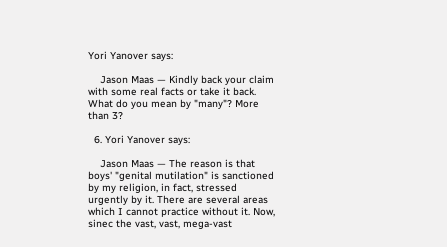Yori Yanover says:

    Jason Maas — Kindly back your claim with some real facts or take it back. What do you mean by "many"? More than 3?

  6. Yori Yanover says:

    Jason Maas — The reason is that boys' "genital mutilation" is sanctioned by my religion, in fact, stressed urgently by it. There are several areas which I cannot practice without it. Now, sinec the vast, vast, mega-vast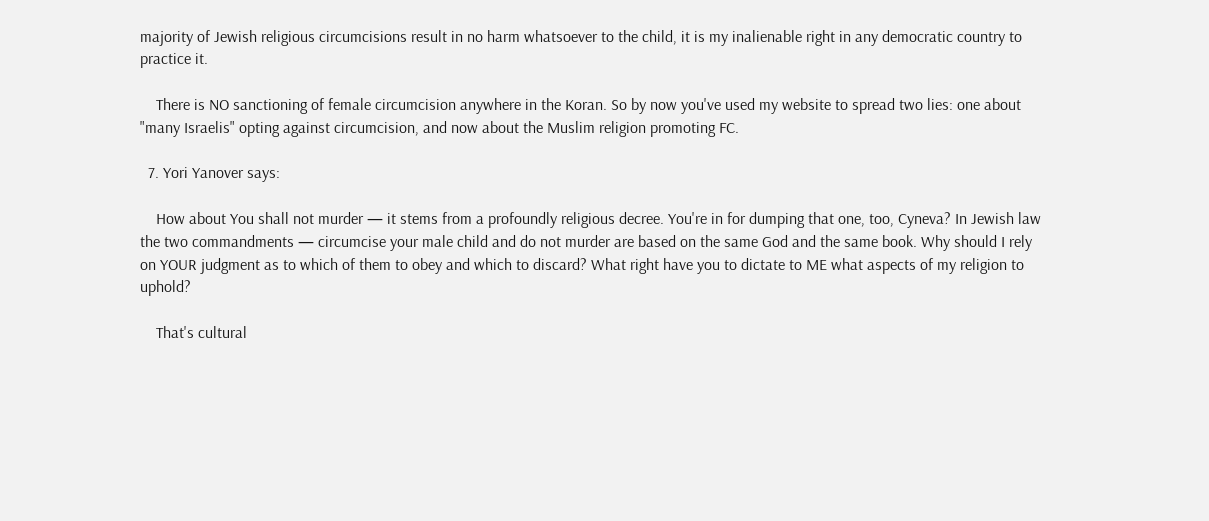majority of Jewish religious circumcisions result in no harm whatsoever to the child, it is my inalienable right in any democratic country to practice it.

    There is NO sanctioning of female circumcision anywhere in the Koran. So by now you've used my website to spread two lies: one about "many Israelis" opting against circumcision, and now about the Muslim religion promoting FC.

  7. Yori Yanover says:

    How about You shall not murder — it stems from a profoundly religious decree. You're in for dumping that one, too, Cyneva? In Jewish law the two commandments — circumcise your male child and do not murder are based on the same God and the same book. Why should I rely on YOUR judgment as to which of them to obey and which to discard? What right have you to dictate to ME what aspects of my religion to uphold?

    That's cultural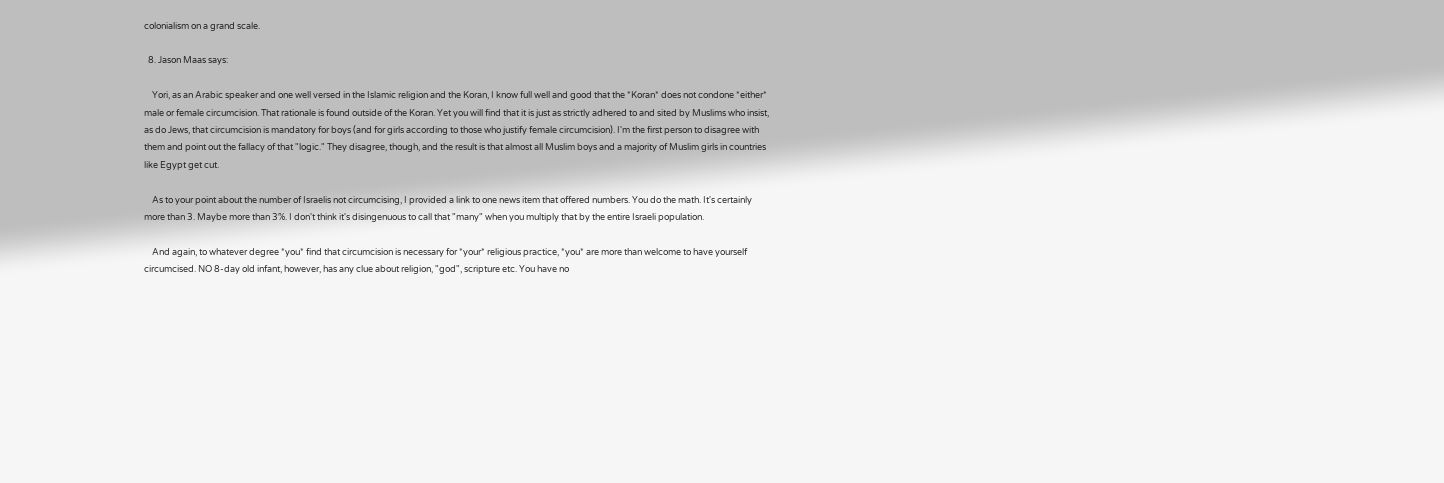colonialism on a grand scale.

  8. Jason Maas says:

    Yori, as an Arabic speaker and one well versed in the Islamic religion and the Koran, I know full well and good that the *Koran* does not condone *either* male or female circumcision. That rationale is found outside of the Koran. Yet you will find that it is just as strictly adhered to and sited by Muslims who insist, as do Jews, that circumcision is mandatory for boys (and for girls according to those who justify female circumcision). I'm the first person to disagree with them and point out the fallacy of that "logic." They disagree, though, and the result is that almost all Muslim boys and a majority of Muslim girls in countries like Egypt get cut.

    As to your point about the number of Israelis not circumcising, I provided a link to one news item that offered numbers. You do the math. It's certainly more than 3. Maybe more than 3%. I don't think it's disingenuous to call that "many" when you multiply that by the entire Israeli population.

    And again, to whatever degree *you* find that circumcision is necessary for *your* religious practice, *you* are more than welcome to have yourself circumcised. NO 8-day old infant, however, has any clue about religion, "god", scripture etc. You have no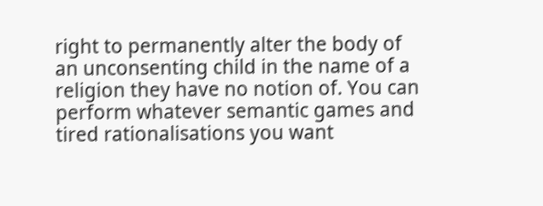right to permanently alter the body of an unconsenting child in the name of a religion they have no notion of. You can perform whatever semantic games and tired rationalisations you want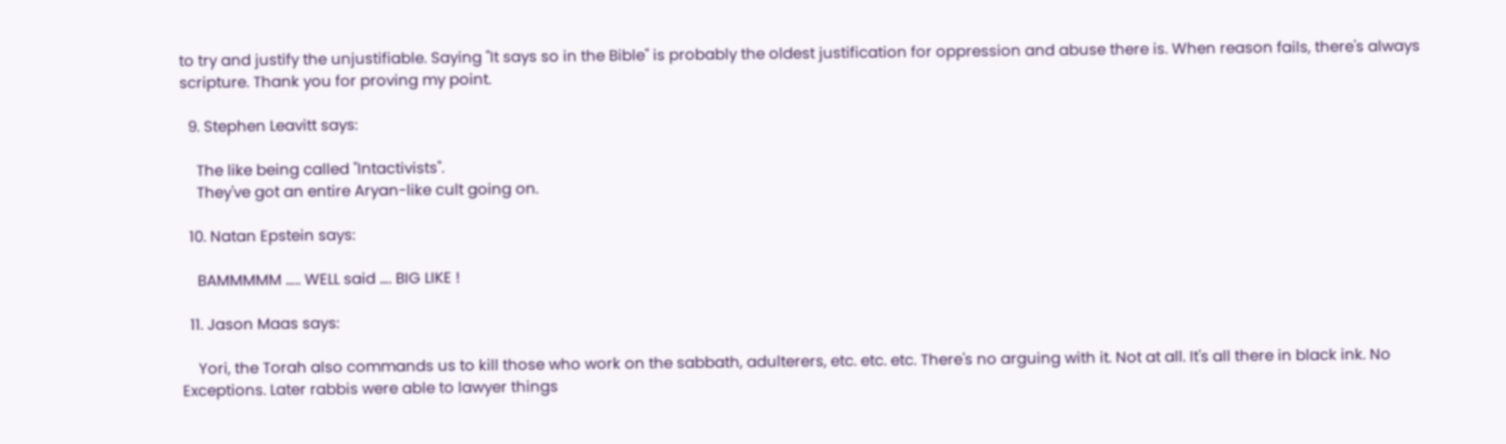to try and justify the unjustifiable. Saying "It says so in the Bible" is probably the oldest justification for oppression and abuse there is. When reason fails, there's always scripture. Thank you for proving my point.

  9. Stephen Leavitt says:

    The like being called "Intactivists".
    They've got an entire Aryan-like cult going on.

  10. Natan Epstein says:

    BAMMMMM ….. WELL said …. BIG LIKE !

  11. Jason Maas says:

    Yori, the Torah also commands us to kill those who work on the sabbath, adulterers, etc. etc. etc. There's no arguing with it. Not at all. It's all there in black ink. No Exceptions. Later rabbis were able to lawyer things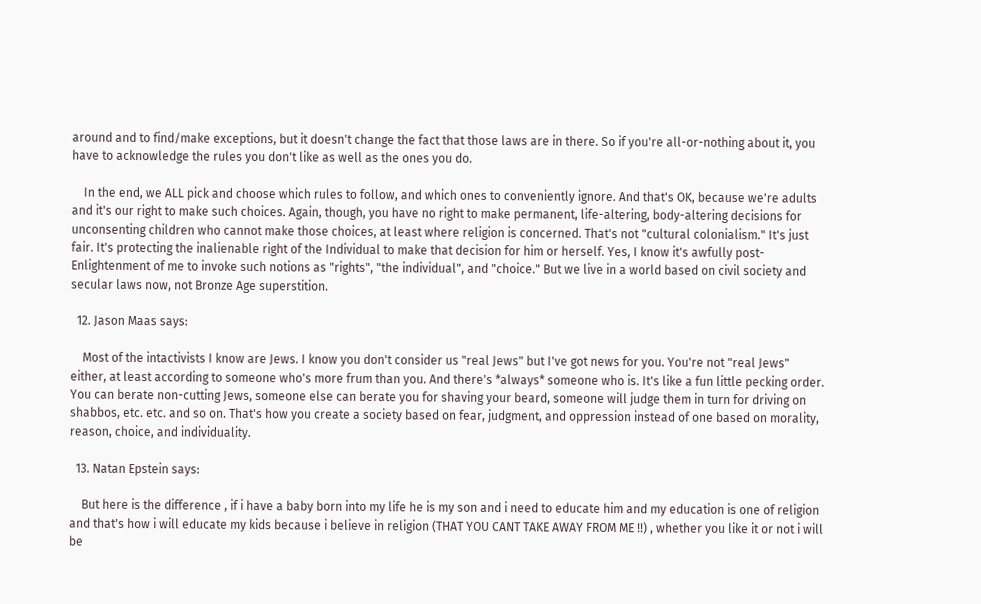around and to find/make exceptions, but it doesn't change the fact that those laws are in there. So if you're all-or-nothing about it, you have to acknowledge the rules you don't like as well as the ones you do.

    In the end, we ALL pick and choose which rules to follow, and which ones to conveniently ignore. And that's OK, because we're adults and it's our right to make such choices. Again, though, you have no right to make permanent, life-altering, body-altering decisions for unconsenting children who cannot make those choices, at least where religion is concerned. That's not "cultural colonialism." It's just fair. It's protecting the inalienable right of the Individual to make that decision for him or herself. Yes, I know it's awfully post-Enlightenment of me to invoke such notions as "rights", "the individual", and "choice." But we live in a world based on civil society and secular laws now, not Bronze Age superstition.

  12. Jason Maas says:

    Most of the intactivists I know are Jews. I know you don't consider us "real Jews" but I've got news for you. You're not "real Jews" either, at least according to someone who's more frum than you. And there's *always* someone who is. It's like a fun little pecking order. You can berate non-cutting Jews, someone else can berate you for shaving your beard, someone will judge them in turn for driving on shabbos, etc. etc. and so on. That's how you create a society based on fear, judgment, and oppression instead of one based on morality, reason, choice, and individuality.

  13. Natan Epstein says:

    But here is the difference , if i have a baby born into my life he is my son and i need to educate him and my education is one of religion and that's how i will educate my kids because i believe in religion (THAT YOU CANT TAKE AWAY FROM ME !!) , whether you like it or not i will be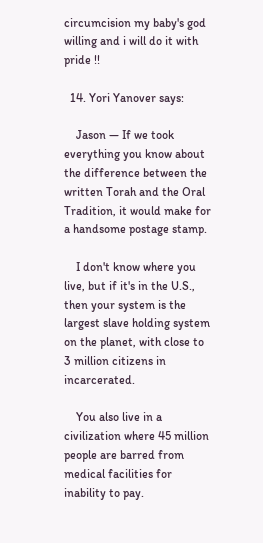circumcision my baby's god willing and i will do it with pride !!

  14. Yori Yanover says:

    Jason — If we took everything you know about the difference between the written Torah and the Oral Tradition, it would make for a handsome postage stamp.

    I don't know where you live, but if it's in the U.S., then your system is the largest slave holding system on the planet, with close to 3 million citizens in incarcerated.

    You also live in a civilization where 45 million people are barred from medical facilities for inability to pay.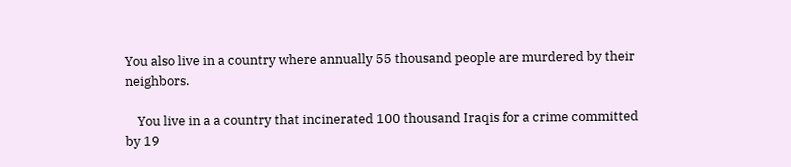You also live in a country where annually 55 thousand people are murdered by their neighbors.

    You live in a a country that incinerated 100 thousand Iraqis for a crime committed by 19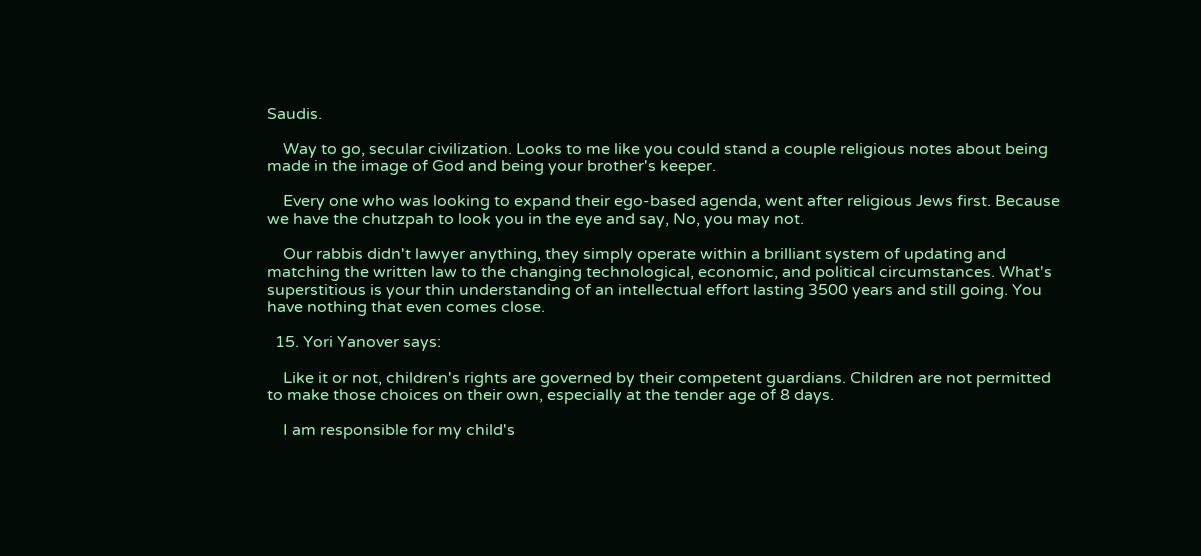Saudis.

    Way to go, secular civilization. Looks to me like you could stand a couple religious notes about being made in the image of God and being your brother's keeper.

    Every one who was looking to expand their ego-based agenda, went after religious Jews first. Because we have the chutzpah to look you in the eye and say, No, you may not.

    Our rabbis didn't lawyer anything, they simply operate within a brilliant system of updating and matching the written law to the changing technological, economic, and political circumstances. What's superstitious is your thin understanding of an intellectual effort lasting 3500 years and still going. You have nothing that even comes close.

  15. Yori Yanover says:

    Like it or not, children's rights are governed by their competent guardians. Children are not permitted to make those choices on their own, especially at the tender age of 8 days.

    I am responsible for my child's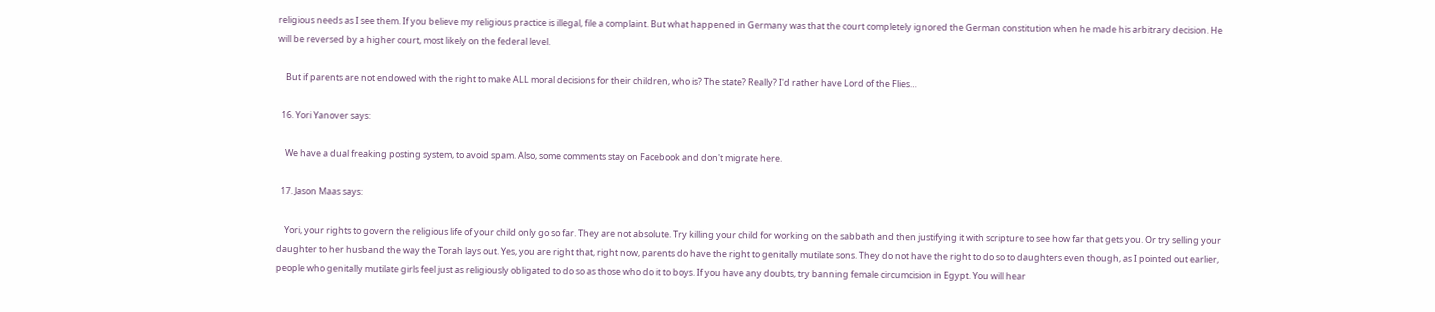religious needs as I see them. If you believe my religious practice is illegal, file a complaint. But what happened in Germany was that the court completely ignored the German constitution when he made his arbitrary decision. He will be reversed by a higher court, most likely on the federal level.

    But if parents are not endowed with the right to make ALL moral decisions for their children, who is? The state? Really? I'd rather have Lord of the Flies…

  16. Yori Yanover says:

    We have a dual freaking posting system, to avoid spam. Also, some comments stay on Facebook and don't migrate here.

  17. Jason Maas says:

    Yori, your rights to govern the religious life of your child only go so far. They are not absolute. Try killing your child for working on the sabbath and then justifying it with scripture to see how far that gets you. Or try selling your daughter to her husband the way the Torah lays out. Yes, you are right that, right now, parents do have the right to genitally mutilate sons. They do not have the right to do so to daughters even though, as I pointed out earlier, people who genitally mutilate girls feel just as religiously obligated to do so as those who do it to boys. If you have any doubts, try banning female circumcision in Egypt. You will hear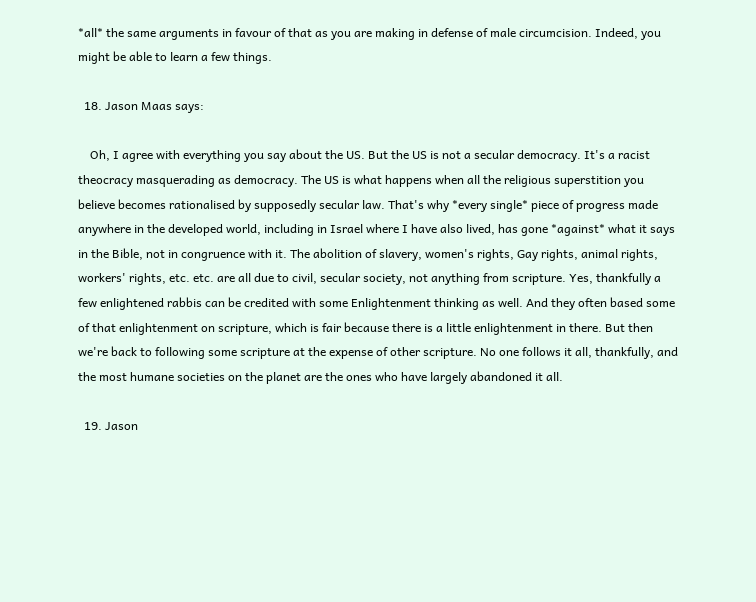*all* the same arguments in favour of that as you are making in defense of male circumcision. Indeed, you might be able to learn a few things.

  18. Jason Maas says:

    Oh, I agree with everything you say about the US. But the US is not a secular democracy. It's a racist theocracy masquerading as democracy. The US is what happens when all the religious superstition you believe becomes rationalised by supposedly secular law. That's why *every single* piece of progress made anywhere in the developed world, including in Israel where I have also lived, has gone *against* what it says in the Bible, not in congruence with it. The abolition of slavery, women's rights, Gay rights, animal rights, workers' rights, etc. etc. are all due to civil, secular society, not anything from scripture. Yes, thankfully a few enlightened rabbis can be credited with some Enlightenment thinking as well. And they often based some of that enlightenment on scripture, which is fair because there is a little enlightenment in there. But then we're back to following some scripture at the expense of other scripture. No one follows it all, thankfully, and the most humane societies on the planet are the ones who have largely abandoned it all.

  19. Jason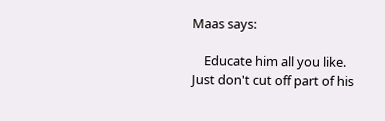Maas says:

    Educate him all you like. Just don't cut off part of his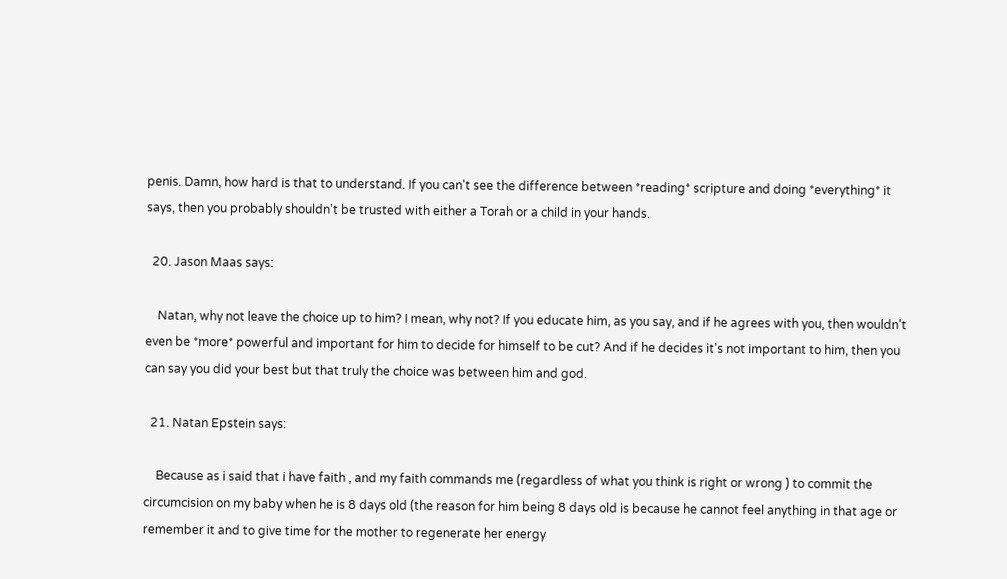penis. Damn, how hard is that to understand. If you can't see the difference between *reading* scripture and doing *everything* it says, then you probably shouldn't be trusted with either a Torah or a child in your hands.

  20. Jason Maas says:

    Natan, why not leave the choice up to him? I mean, why not? If you educate him, as you say, and if he agrees with you, then wouldn't even be *more* powerful and important for him to decide for himself to be cut? And if he decides it's not important to him, then you can say you did your best but that truly the choice was between him and god.

  21. Natan Epstein says:

    Because as i said that i have faith , and my faith commands me (regardless of what you think is right or wrong ) to commit the circumcision on my baby when he is 8 days old (the reason for him being 8 days old is because he cannot feel anything in that age or remember it and to give time for the mother to regenerate her energy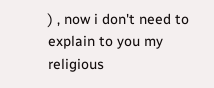) , now i don't need to explain to you my religious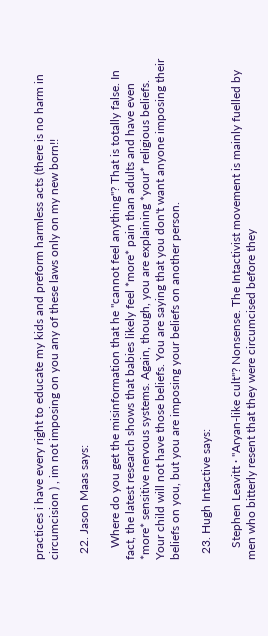practices i have every right to educate my kids and preform harmless acts (there is no harm in circumcision ) , im not imposing on you any of these laws only on my new born!!

  22. Jason Maas says:

    Where do you get the misinformation that he "cannot feel anything"? That is totally false. In fact, the latest research shows that babies likely feel *more* pain than adults and have even *more* sensitive nervous systems. Again, though, you are explaining *your* religious beliefs. Your child will not have those beliefs. You are saying that you don't want anyone imposing their beliefs on you, but you are imposing your beliefs on another person.

  23. Hugh Intactive says:

    Stephen Leavitt · "Aryan-like cult"? Nonsense. The Intactivist movement is mainly fuelled by men who bitterly resent that they were circumcised before they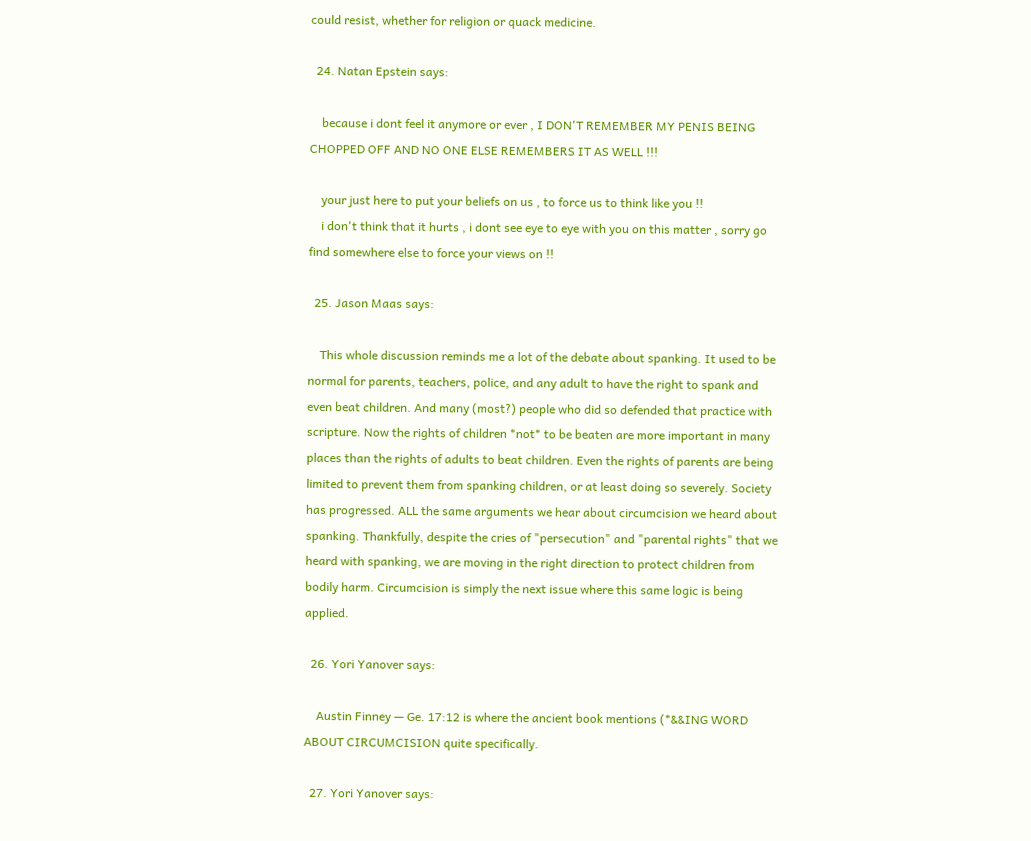could resist, whether for religion or quack medicine.

  24. Natan Epstein says:

    because i dont feel it anymore or ever , I DON'T REMEMBER MY PENIS BEING CHOPPED OFF AND NO ONE ELSE REMEMBERS IT AS WELL !!!

    your just here to put your beliefs on us , to force us to think like you !!
    i don't think that it hurts , i dont see eye to eye with you on this matter , sorry go find somewhere else to force your views on !!

  25. Jason Maas says:

    This whole discussion reminds me a lot of the debate about spanking. It used to be normal for parents, teachers, police, and any adult to have the right to spank and even beat children. And many (most?) people who did so defended that practice with scripture. Now the rights of children *not* to be beaten are more important in many places than the rights of adults to beat children. Even the rights of parents are being limited to prevent them from spanking children, or at least doing so severely. Society has progressed. ALL the same arguments we hear about circumcision we heard about spanking. Thankfully, despite the cries of "persecution" and "parental rights" that we heard with spanking, we are moving in the right direction to protect children from bodily harm. Circumcision is simply the next issue where this same logic is being applied.

  26. Yori Yanover says:

    Austin Finney — Ge. 17:12 is where the ancient book mentions (*&&ING WORD ABOUT CIRCUMCISION quite specifically.

  27. Yori Yanover says: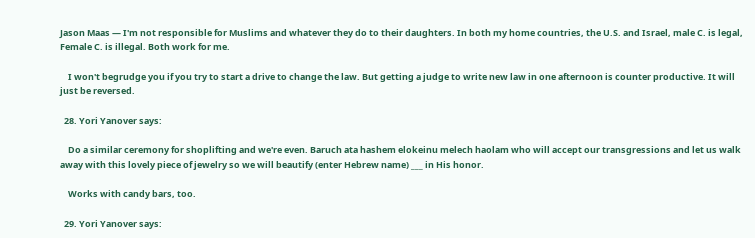Jason Maas — I'm not responsible for Muslims and whatever they do to their daughters. In both my home countries, the U.S. and Israel, male C. is legal, Female C. is illegal. Both work for me.

    I won't begrudge you if you try to start a drive to change the law. But getting a judge to write new law in one afternoon is counter productive. It will just be reversed.

  28. Yori Yanover says:

    Do a similar ceremony for shoplifting and we're even. Baruch ata hashem elokeinu melech haolam who will accept our transgressions and let us walk away with this lovely piece of jewelry so we will beautify (enter Hebrew name) ___ in His honor.

    Works with candy bars, too.

  29. Yori Yanover says: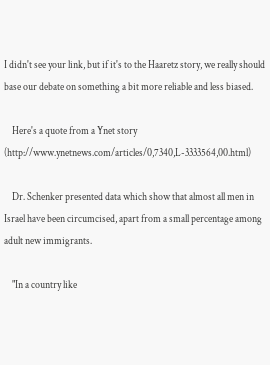I didn't see your link, but if it's to the Haaretz story, we really should base our debate on something a bit more reliable and less biased.

    Here's a quote from a Ynet story (http://www.ynetnews.com/articles/0,7340,L-3333564,00.html)

    Dr. Schenker presented data which show that almost all men in Israel have been circumcised, apart from a small percentage among adult new immigrants.

    "In a country like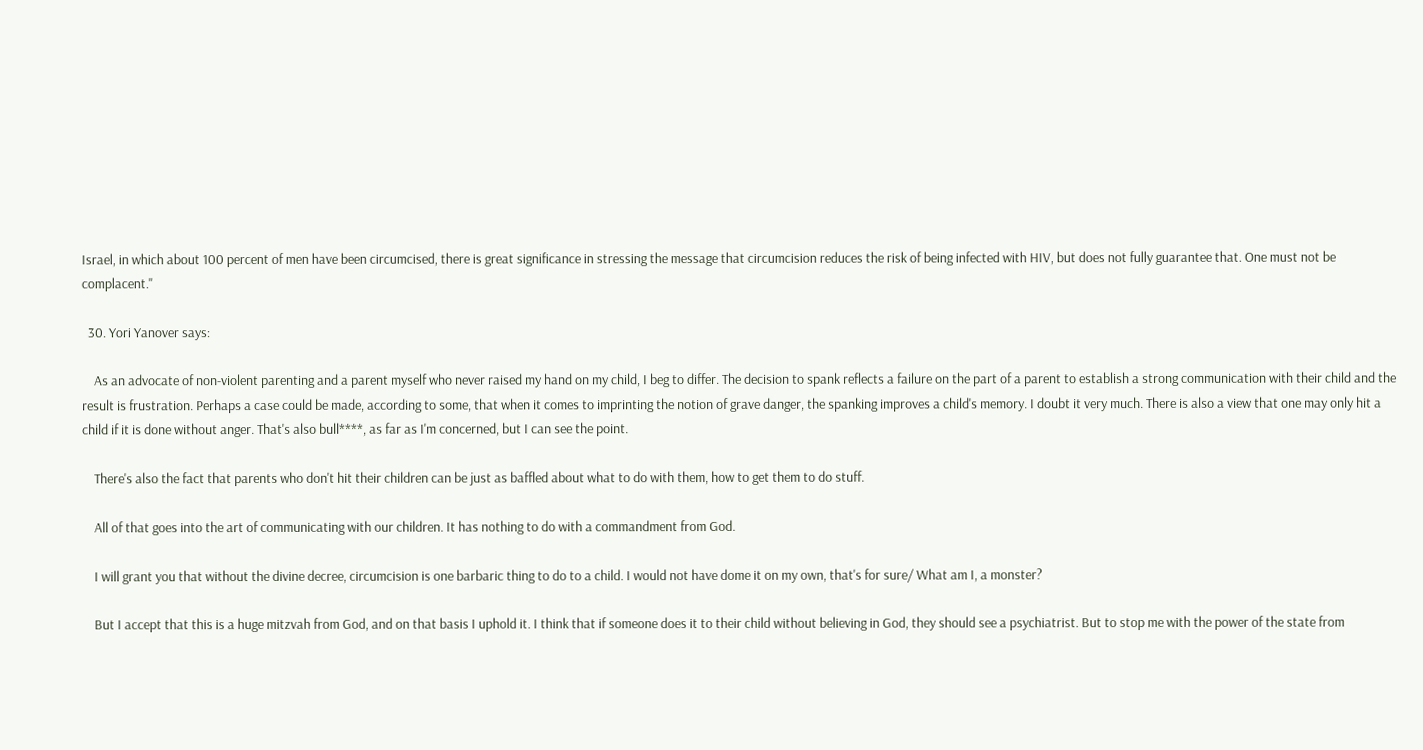Israel, in which about 100 percent of men have been circumcised, there is great significance in stressing the message that circumcision reduces the risk of being infected with HIV, but does not fully guarantee that. One must not be complacent."

  30. Yori Yanover says:

    As an advocate of non-violent parenting and a parent myself who never raised my hand on my child, I beg to differ. The decision to spank reflects a failure on the part of a parent to establish a strong communication with their child and the result is frustration. Perhaps a case could be made, according to some, that when it comes to imprinting the notion of grave danger, the spanking improves a child's memory. I doubt it very much. There is also a view that one may only hit a child if it is done without anger. That's also bull****, as far as I'm concerned, but I can see the point.

    There's also the fact that parents who don't hit their children can be just as baffled about what to do with them, how to get them to do stuff.

    All of that goes into the art of communicating with our children. It has nothing to do with a commandment from God.

    I will grant you that without the divine decree, circumcision is one barbaric thing to do to a child. I would not have dome it on my own, that's for sure/ What am I, a monster?

    But I accept that this is a huge mitzvah from God, and on that basis I uphold it. I think that if someone does it to their child without believing in God, they should see a psychiatrist. But to stop me with the power of the state from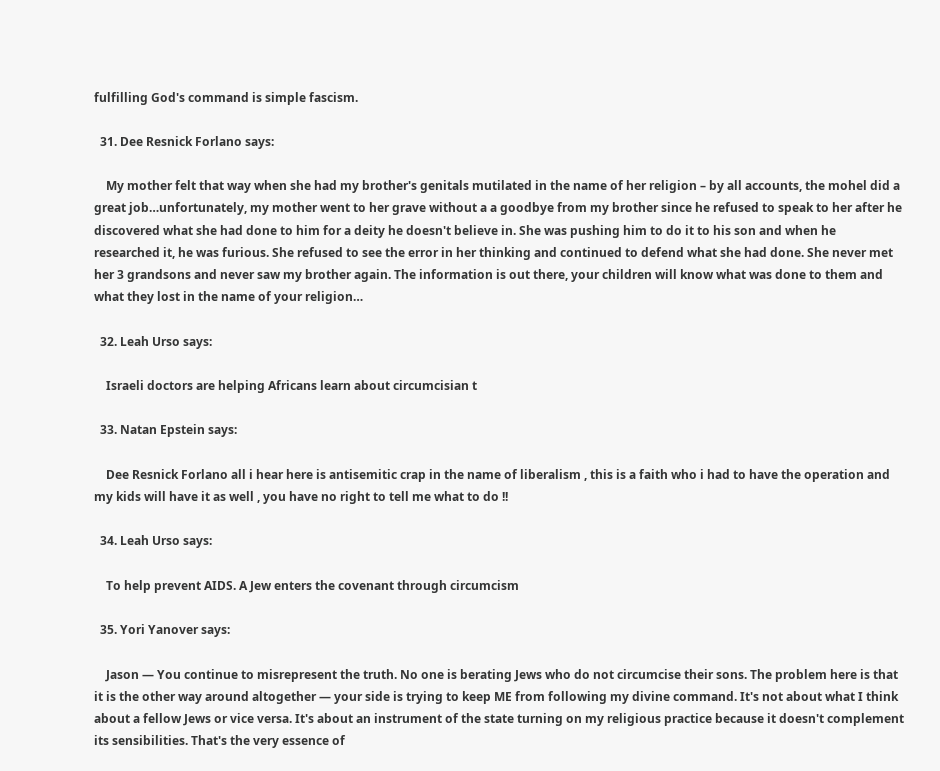fulfilling God's command is simple fascism.

  31. Dee Resnick Forlano says:

    My mother felt that way when she had my brother's genitals mutilated in the name of her religion – by all accounts, the mohel did a great job…unfortunately, my mother went to her grave without a a goodbye from my brother since he refused to speak to her after he discovered what she had done to him for a deity he doesn't believe in. She was pushing him to do it to his son and when he researched it, he was furious. She refused to see the error in her thinking and continued to defend what she had done. She never met her 3 grandsons and never saw my brother again. The information is out there, your children will know what was done to them and what they lost in the name of your religion…

  32. Leah Urso says:

    Israeli doctors are helping Africans learn about circumcisian t

  33. Natan Epstein says:

    Dee Resnick Forlano all i hear here is antisemitic crap in the name of liberalism , this is a faith who i had to have the operation and my kids will have it as well , you have no right to tell me what to do !!

  34. Leah Urso says:

    To help prevent AIDS. A Jew enters the covenant through circumcism

  35. Yori Yanover says:

    Jason — You continue to misrepresent the truth. No one is berating Jews who do not circumcise their sons. The problem here is that it is the other way around altogether — your side is trying to keep ME from following my divine command. It's not about what I think about a fellow Jews or vice versa. It's about an instrument of the state turning on my religious practice because it doesn't complement its sensibilities. That's the very essence of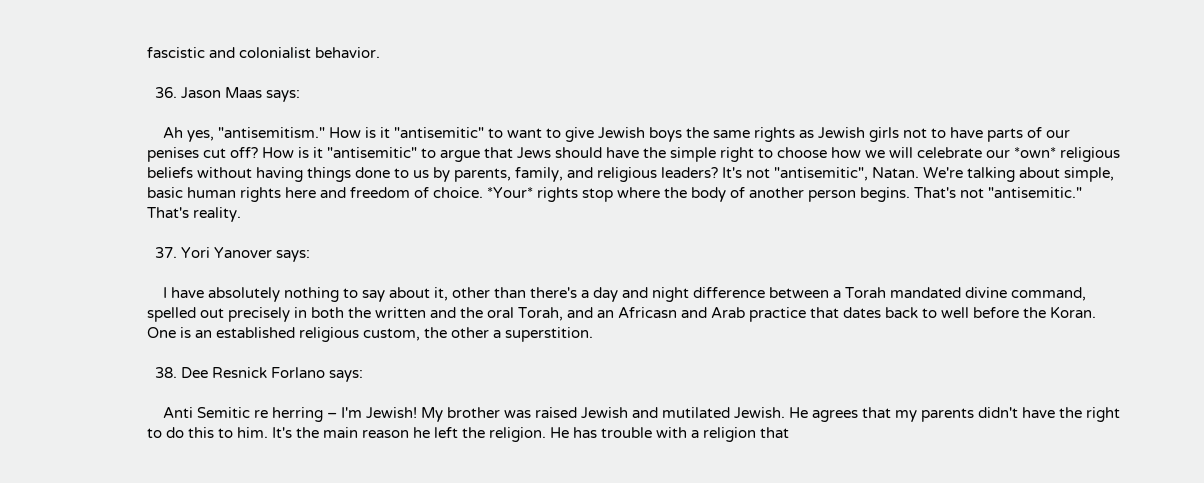fascistic and colonialist behavior.

  36. Jason Maas says:

    Ah yes, "antisemitism." How is it "antisemitic" to want to give Jewish boys the same rights as Jewish girls not to have parts of our penises cut off? How is it "antisemitic" to argue that Jews should have the simple right to choose how we will celebrate our *own* religious beliefs without having things done to us by parents, family, and religious leaders? It's not "antisemitic", Natan. We're talking about simple, basic human rights here and freedom of choice. *Your* rights stop where the body of another person begins. That's not "antisemitic." That's reality.

  37. Yori Yanover says:

    I have absolutely nothing to say about it, other than there's a day and night difference between a Torah mandated divine command, spelled out precisely in both the written and the oral Torah, and an Africasn and Arab practice that dates back to well before the Koran. One is an established religious custom, the other a superstition.

  38. Dee Resnick Forlano says:

    Anti Semitic re herring – I'm Jewish! My brother was raised Jewish and mutilated Jewish. He agrees that my parents didn't have the right to do this to him. It's the main reason he left the religion. He has trouble with a religion that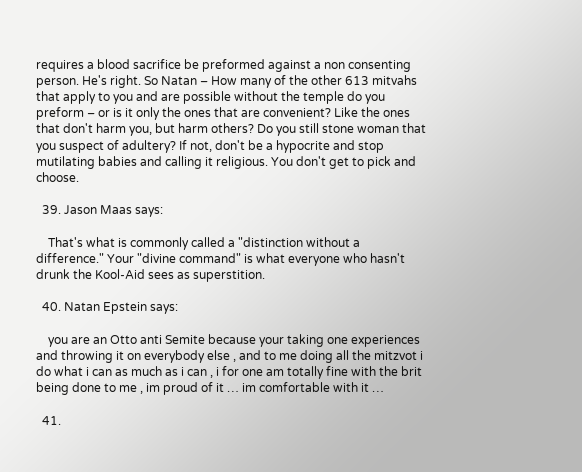requires a blood sacrifice be preformed against a non consenting person. He's right. So Natan – How many of the other 613 mitvahs that apply to you and are possible without the temple do you preform – or is it only the ones that are convenient? Like the ones that don't harm you, but harm others? Do you still stone woman that you suspect of adultery? If not, don't be a hypocrite and stop mutilating babies and calling it religious. You don't get to pick and choose.

  39. Jason Maas says:

    That's what is commonly called a "distinction without a difference." Your "divine command" is what everyone who hasn't drunk the Kool-Aid sees as superstition.

  40. Natan Epstein says:

    you are an Otto anti Semite because your taking one experiences and throwing it on everybody else , and to me doing all the mitzvot i do what i can as much as i can , i for one am totally fine with the brit being done to me , im proud of it … im comfortable with it …

  41.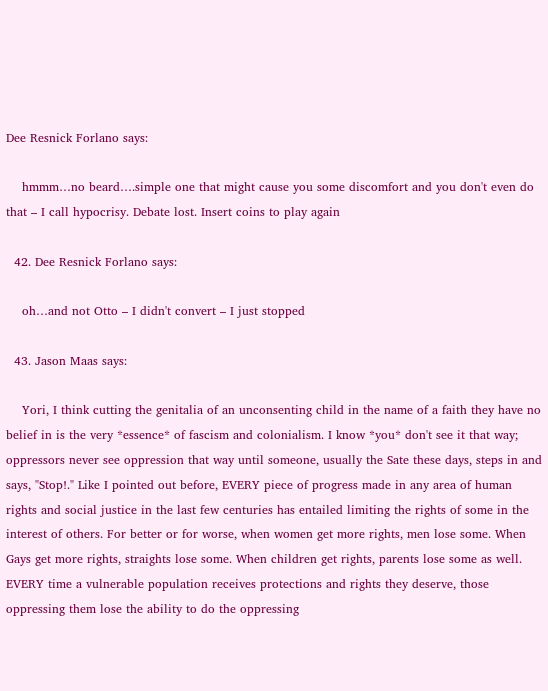Dee Resnick Forlano says:

    hmmm…no beard….simple one that might cause you some discomfort and you don't even do that – I call hypocrisy. Debate lost. Insert coins to play again

  42. Dee Resnick Forlano says:

    oh…and not Otto – I didn't convert – I just stopped

  43. Jason Maas says:

    Yori, I think cutting the genitalia of an unconsenting child in the name of a faith they have no belief in is the very *essence* of fascism and colonialism. I know *you* don't see it that way; oppressors never see oppression that way until someone, usually the Sate these days, steps in and says, "Stop!." Like I pointed out before, EVERY piece of progress made in any area of human rights and social justice in the last few centuries has entailed limiting the rights of some in the interest of others. For better or for worse, when women get more rights, men lose some. When Gays get more rights, straights lose some. When children get rights, parents lose some as well. EVERY time a vulnerable population receives protections and rights they deserve, those oppressing them lose the ability to do the oppressing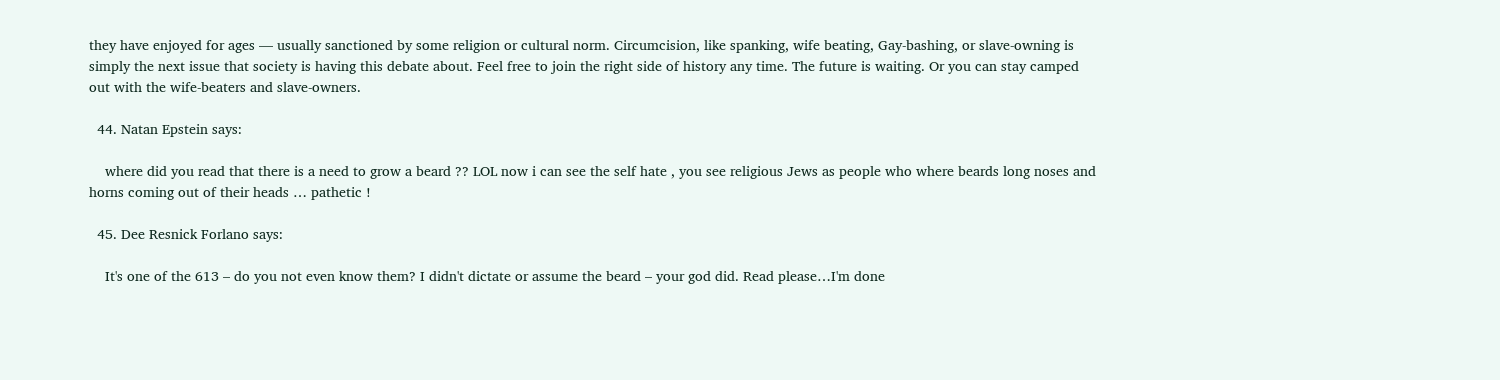they have enjoyed for ages — usually sanctioned by some religion or cultural norm. Circumcision, like spanking, wife beating, Gay-bashing, or slave-owning is simply the next issue that society is having this debate about. Feel free to join the right side of history any time. The future is waiting. Or you can stay camped out with the wife-beaters and slave-owners.

  44. Natan Epstein says:

    where did you read that there is a need to grow a beard ?? LOL now i can see the self hate , you see religious Jews as people who where beards long noses and horns coming out of their heads … pathetic !

  45. Dee Resnick Forlano says:

    It's one of the 613 – do you not even know them? I didn't dictate or assume the beard – your god did. Read please…I'm done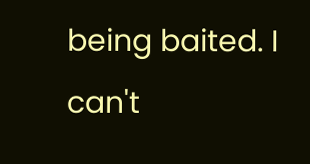being baited. I can't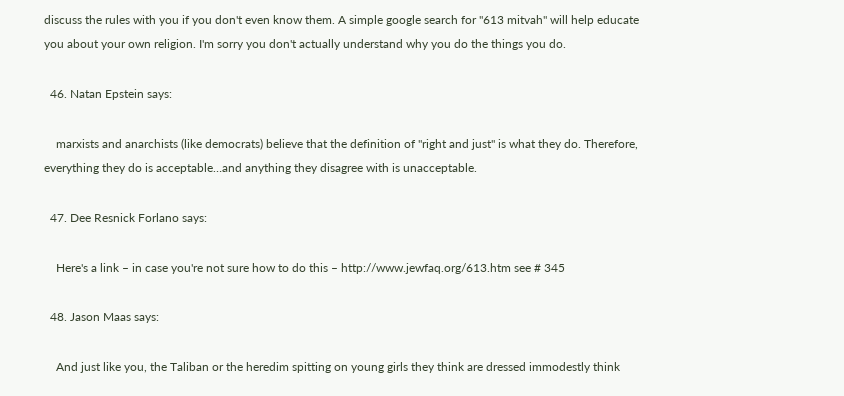discuss the rules with you if you don't even know them. A simple google search for "613 mitvah" will help educate you about your own religion. I'm sorry you don't actually understand why you do the things you do.

  46. Natan Epstein says:

    marxists and anarchists (like democrats) believe that the definition of "right and just" is what they do. Therefore, everything they do is acceptable…and anything they disagree with is unacceptable.

  47. Dee Resnick Forlano says:

    Here's a link – in case you're not sure how to do this – http://www.jewfaq.org/613.htm see # 345

  48. Jason Maas says:

    And just like you, the Taliban or the heredim spitting on young girls they think are dressed immodestly think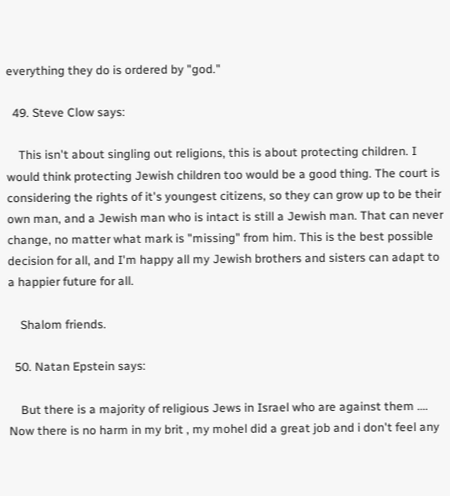everything they do is ordered by "god."

  49. Steve Clow says:

    This isn't about singling out religions, this is about protecting children. I would think protecting Jewish children too would be a good thing. The court is considering the rights of it's youngest citizens, so they can grow up to be their own man, and a Jewish man who is intact is still a Jewish man. That can never change, no matter what mark is "missing" from him. This is the best possible decision for all, and I'm happy all my Jewish brothers and sisters can adapt to a happier future for all.

    Shalom friends.

  50. Natan Epstein says:

    But there is a majority of religious Jews in Israel who are against them …. Now there is no harm in my brit , my mohel did a great job and i don't feel any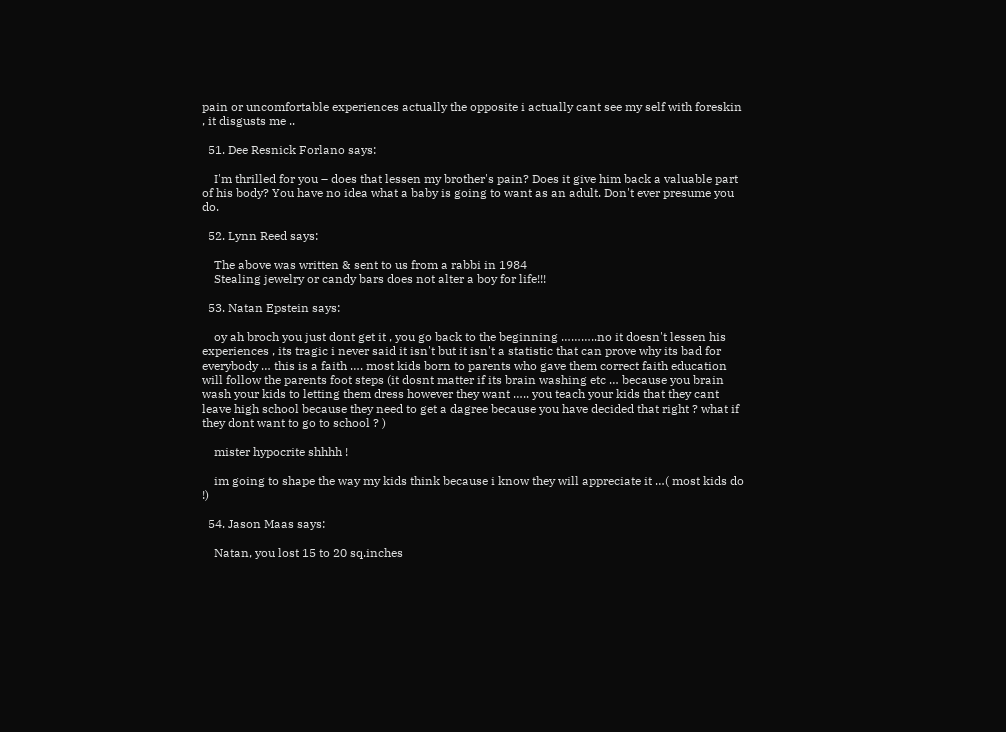pain or uncomfortable experiences actually the opposite i actually cant see my self with foreskin , it disgusts me ..

  51. Dee Resnick Forlano says:

    I'm thrilled for you – does that lessen my brother's pain? Does it give him back a valuable part of his body? You have no idea what a baby is going to want as an adult. Don't ever presume you do.

  52. Lynn Reed says:

    The above was written & sent to us from a rabbi in 1984
    Stealing jewelry or candy bars does not alter a boy for life!!!

  53. Natan Epstein says:

    oy ah broch you just dont get it , you go back to the beginning ………..no it doesn't lessen his experiences , its tragic i never said it isn't but it isn't a statistic that can prove why its bad for everybody … this is a faith …. most kids born to parents who gave them correct faith education will follow the parents foot steps (it dosnt matter if its brain washing etc … because you brain wash your kids to letting them dress however they want ….. you teach your kids that they cant leave high school because they need to get a dagree because you have decided that right ? what if they dont want to go to school ? )

    mister hypocrite shhhh !

    im going to shape the way my kids think because i know they will appreciate it …( most kids do !)

  54. Jason Maas says:

    Natan, you lost 15 to 20 sq.inches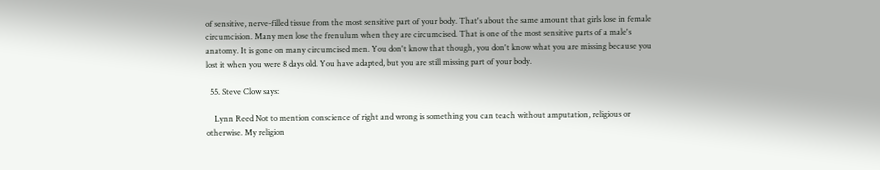of sensitive, nerve-filled tissue from the most sensitive part of your body. That's about the same amount that girls lose in female circumcision. Many men lose the frenulum when they are circumcised. That is one of the most sensitive parts of a male's anatomy. It is gone on many circumcised men. You don't know that though, you don't know what you are missing because you lost it when you were 8 days old. You have adapted, but you are still missing part of your body.

  55. Steve Clow says:

    Lynn Reed Not to mention conscience of right and wrong is something you can teach without amputation, religious or otherwise. My religion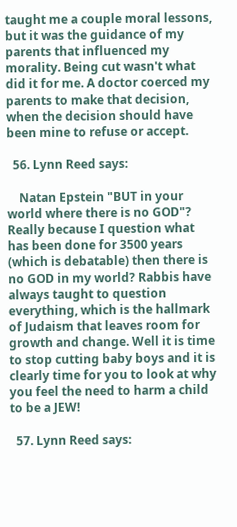taught me a couple moral lessons, but it was the guidance of my parents that influenced my morality. Being cut wasn't what did it for me. A doctor coerced my parents to make that decision, when the decision should have been mine to refuse or accept.

  56. Lynn Reed says:

    Natan Epstein "BUT in your world where there is no GOD"? Really because I question what has been done for 3500 years (which is debatable) then there is no GOD in my world? Rabbis have always taught to question everything, which is the hallmark of Judaism that leaves room for growth and change. Well it is time to stop cutting baby boys and it is clearly time for you to look at why you feel the need to harm a child to be a JEW!

  57. Lynn Reed says: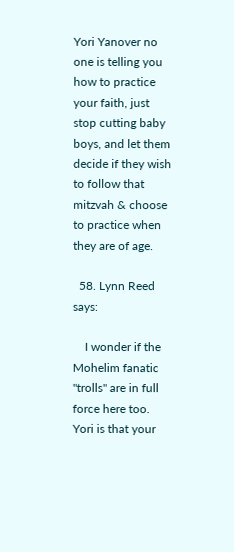Yori Yanover no one is telling you how to practice your faith, just stop cutting baby boys, and let them decide if they wish to follow that mitzvah & choose to practice when they are of age.

  58. Lynn Reed says:

    I wonder if the Mohelim fanatic "trolls" are in full force here too. Yori is that your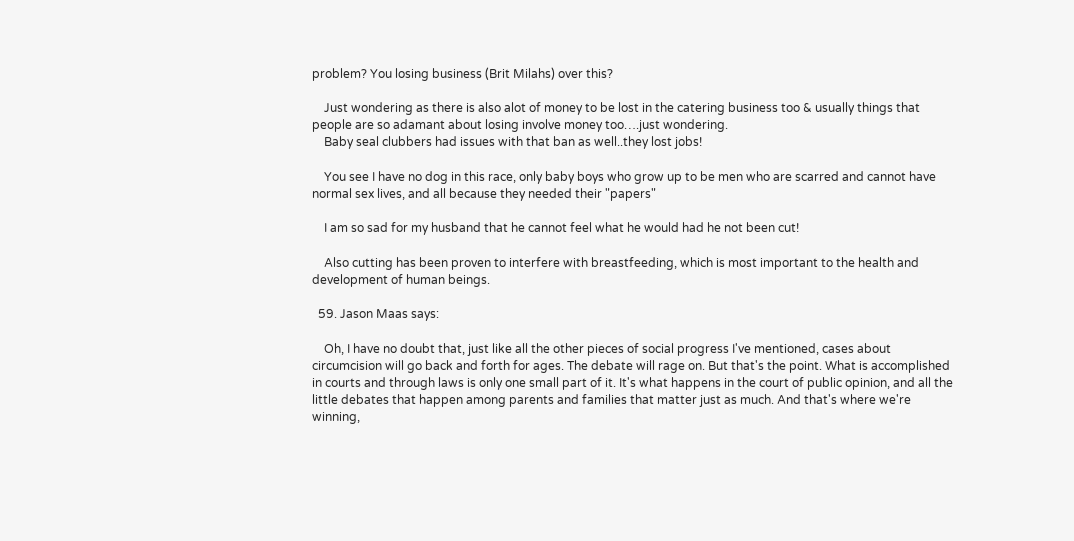problem? You losing business (Brit Milahs) over this?

    Just wondering as there is also alot of money to be lost in the catering business too & usually things that people are so adamant about losing involve money too….just wondering.
    Baby seal clubbers had issues with that ban as well..they lost jobs!

    You see I have no dog in this race, only baby boys who grow up to be men who are scarred and cannot have normal sex lives, and all because they needed their "papers"

    I am so sad for my husband that he cannot feel what he would had he not been cut!

    Also cutting has been proven to interfere with breastfeeding, which is most important to the health and development of human beings.

  59. Jason Maas says:

    Oh, I have no doubt that, just like all the other pieces of social progress I've mentioned, cases about circumcision will go back and forth for ages. The debate will rage on. But that's the point. What is accomplished in courts and through laws is only one small part of it. It's what happens in the court of public opinion, and all the little debates that happen among parents and families that matter just as much. And that's where we're winning,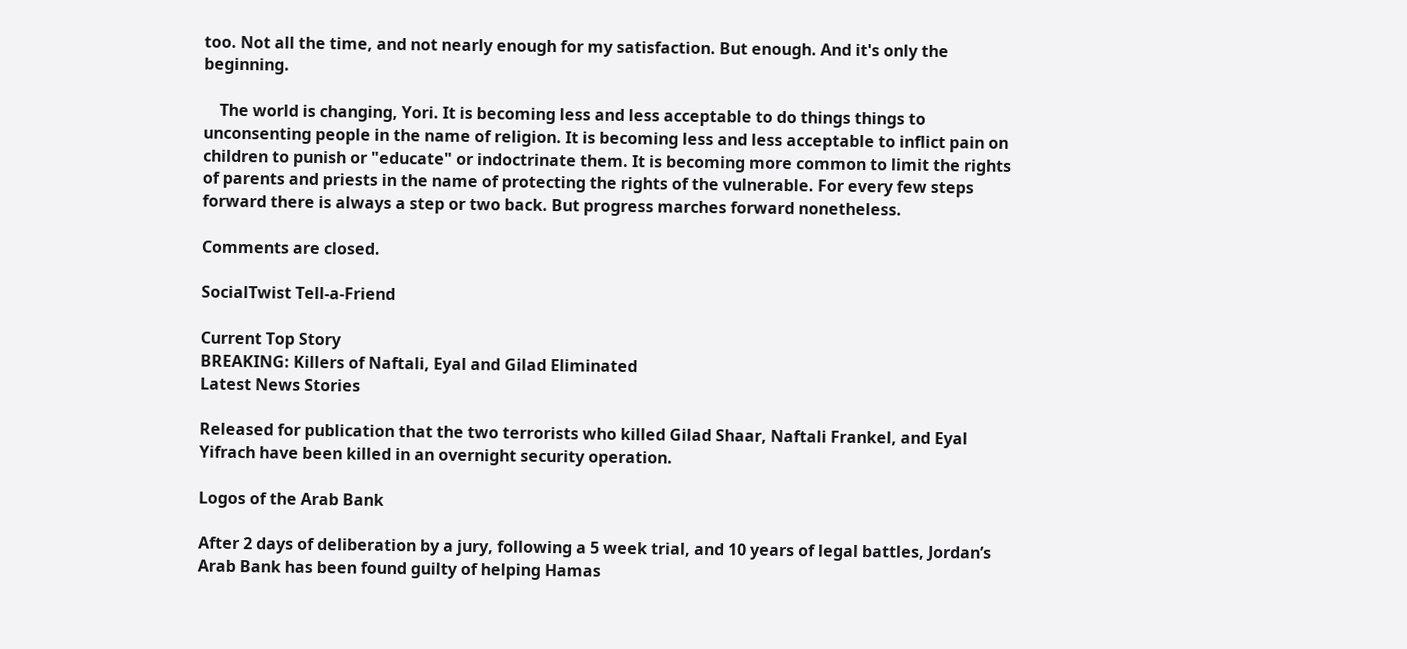too. Not all the time, and not nearly enough for my satisfaction. But enough. And it's only the beginning.

    The world is changing, Yori. It is becoming less and less acceptable to do things things to unconsenting people in the name of religion. It is becoming less and less acceptable to inflict pain on children to punish or "educate" or indoctrinate them. It is becoming more common to limit the rights of parents and priests in the name of protecting the rights of the vulnerable. For every few steps forward there is always a step or two back. But progress marches forward nonetheless.

Comments are closed.

SocialTwist Tell-a-Friend

Current Top Story
BREAKING: Killers of Naftali, Eyal and Gilad Eliminated
Latest News Stories

Released for publication that the two terrorists who killed Gilad Shaar, Naftali Frankel, and Eyal Yifrach have been killed in an overnight security operation.

Logos of the Arab Bank

After 2 days of deliberation by a jury, following a 5 week trial, and 10 years of legal battles, Jordan’s Arab Bank has been found guilty of helping Hamas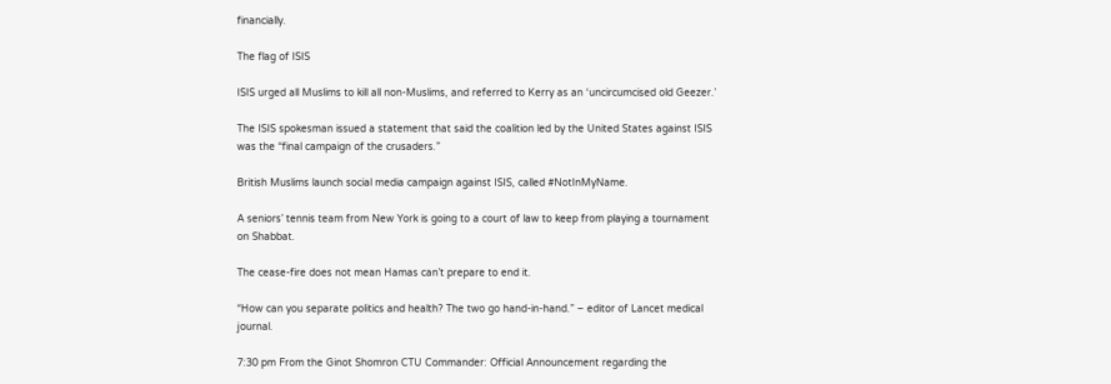financially.

The flag of ISIS

ISIS urged all Muslims to kill all non-Muslims, and referred to Kerry as an ‘uncircumcised old Geezer.’

The ISIS spokesman issued a statement that said the coalition led by the United States against ISIS was the “final campaign of the crusaders.”

British Muslims launch social media campaign against ISIS, called #NotInMyName.

A seniors’ tennis team from New York is going to a court of law to keep from playing a tournament on Shabbat.

The cease-fire does not mean Hamas can’t prepare to end it.

“How can you separate politics and health? The two go hand-in-hand.” – editor of Lancet medical journal.

7:30 pm From the Ginot Shomron CTU Commander: Official Announcement regarding the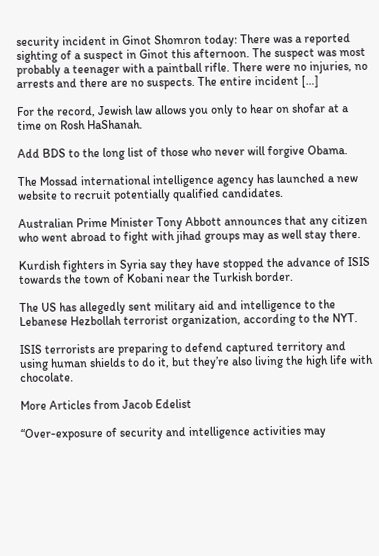security incident in Ginot Shomron today: There was a reported sighting of a suspect in Ginot this afternoon. The suspect was most probably a teenager with a paintball rifle. There were no injuries, no arrests and there are no suspects. The entire incident […]

For the record, Jewish law allows you only to hear on shofar at a time on Rosh HaShanah.

Add BDS to the long list of those who never will forgive Obama.

The Mossad international intelligence agency has launched a new website to recruit potentially qualified candidates.

Australian Prime Minister Tony Abbott announces that any citizen who went abroad to fight with jihad groups may as well stay there.

Kurdish fighters in Syria say they have stopped the advance of ISIS towards the town of Kobani near the Turkish border.

The US has allegedly sent military aid and intelligence to the Lebanese Hezbollah terrorist organization, according to the NYT.

ISIS terrorists are preparing to defend captured territory and using human shields to do it, but they’re also living the high life with chocolate.

More Articles from Jacob Edelist

“Over-exposure of security and intelligence activities may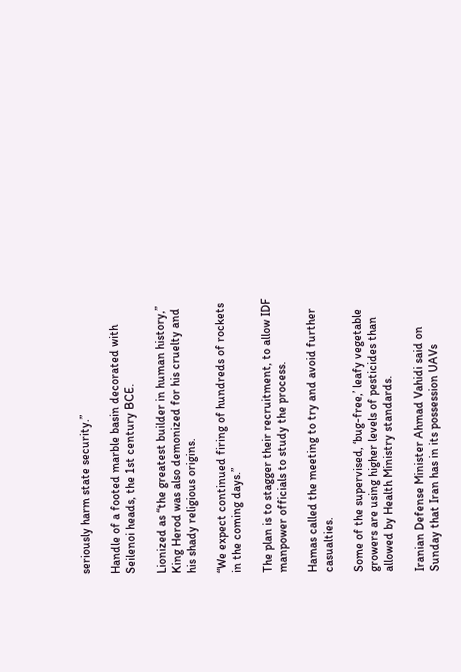seriously harm state security.”

Handle of a footed marble basin decorated with Seilenoi heads, the 1st century BCE.

Lionized as “the greatest builder in human history,” King Herod was also demonized for his cruelty and his shady religious origins.

“We expect continued firing of hundreds of rockets in the coming days.”

The plan is to stagger their recruitment, to allow IDF manpower officials to study the process.

Hamas called the meeting to try and avoid further casualties.

Some of the supervised, ‘bug-free,’ leafy vegetable growers are using higher levels of pesticides than allowed by Health Ministry standards.

Iranian Defense Minister Ahmad Vahidi said on Sunday that Iran has in its possession UAVs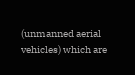(unmanned aerial vehicles) which are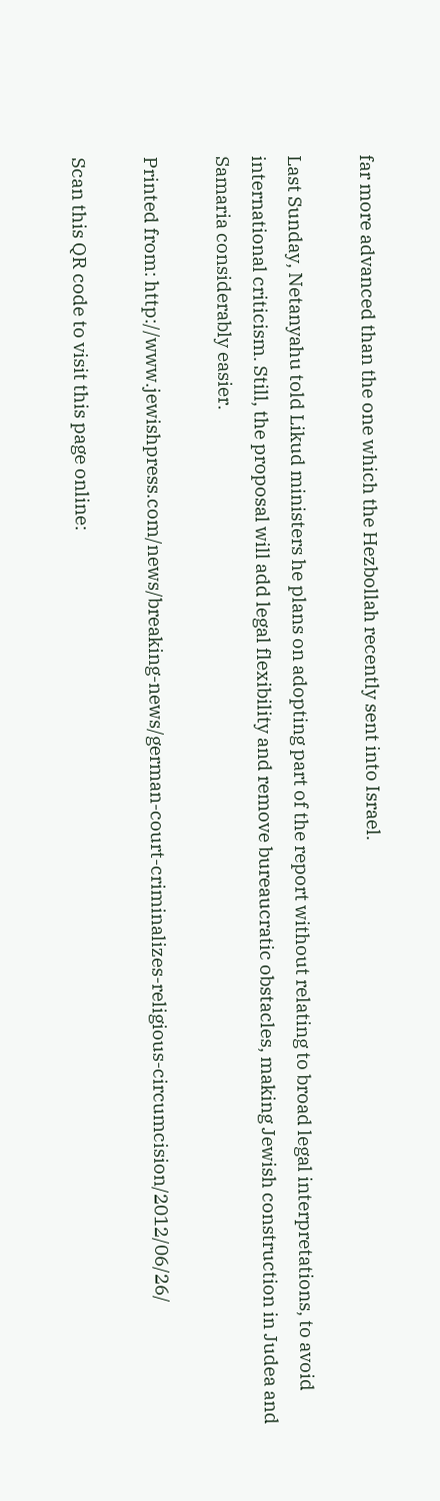far more advanced than the one which the Hezbollah recently sent into Israel.

Last Sunday, Netanyahu told Likud ministers he plans on adopting part of the report without relating to broad legal interpretations, to avoid international criticism. Still, the proposal will add legal flexibility and remove bureaucratic obstacles, making Jewish construction in Judea and Samaria considerably easier.

Printed from: http://www.jewishpress.com/news/breaking-news/german-court-criminalizes-religious-circumcision/2012/06/26/

Scan this QR code to visit this page online: